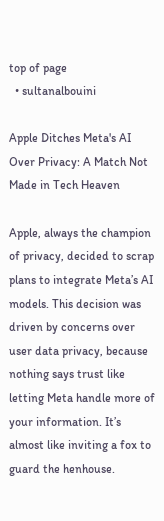top of page
  • sultanalbouini

Apple Ditches Meta's AI Over Privacy: A Match Not Made in Tech Heaven

Apple, always the champion of privacy, decided to scrap plans to integrate Meta’s AI models. This decision was driven by concerns over user data privacy, because nothing says trust like letting Meta handle more of your information. It’s almost like inviting a fox to guard the henhouse.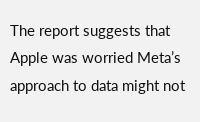The report suggests that Apple was worried Meta’s approach to data might not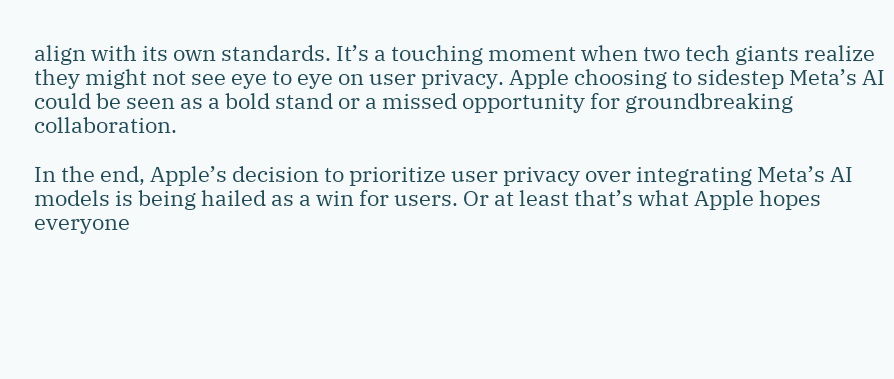align with its own standards. It’s a touching moment when two tech giants realize they might not see eye to eye on user privacy. Apple choosing to sidestep Meta’s AI could be seen as a bold stand or a missed opportunity for groundbreaking collaboration.

In the end, Apple’s decision to prioritize user privacy over integrating Meta’s AI models is being hailed as a win for users. Or at least that’s what Apple hopes everyone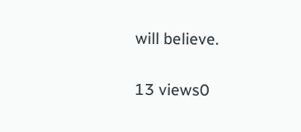will believe.

13 views0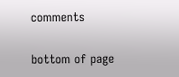comments


bottom of page